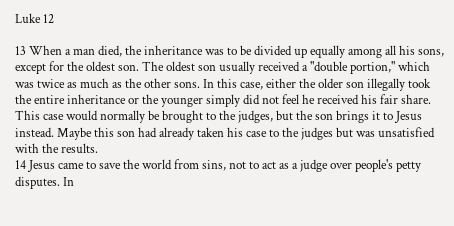Luke 12

13 When a man died, the inheritance was to be divided up equally among all his sons, except for the oldest son. The oldest son usually received a "double portion," which was twice as much as the other sons. In this case, either the older son illegally took the entire inheritance or the younger simply did not feel he received his fair share. This case would normally be brought to the judges, but the son brings it to Jesus instead. Maybe this son had already taken his case to the judges but was unsatisfied with the results.
14 Jesus came to save the world from sins, not to act as a judge over people's petty disputes. In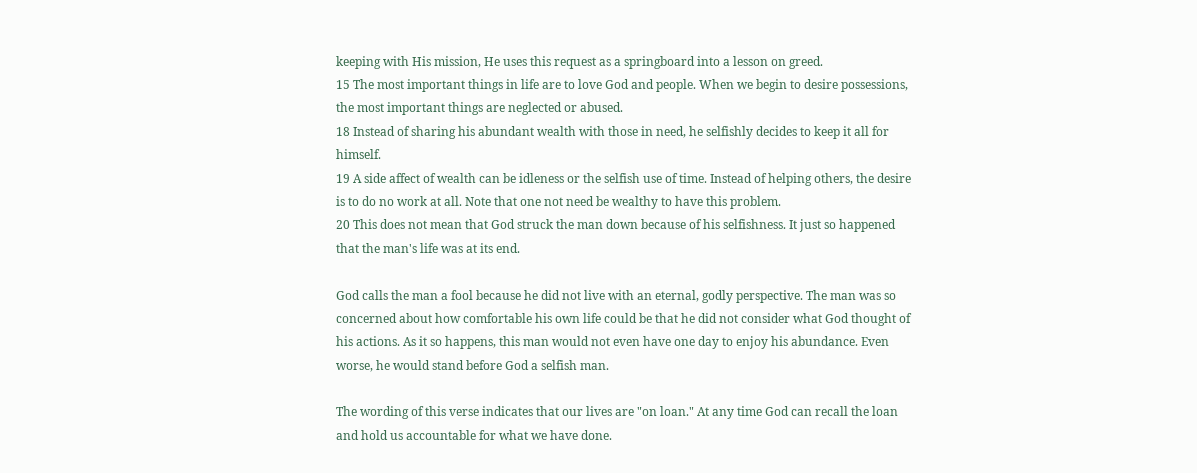keeping with His mission, He uses this request as a springboard into a lesson on greed.
15 The most important things in life are to love God and people. When we begin to desire possessions, the most important things are neglected or abused.
18 Instead of sharing his abundant wealth with those in need, he selfishly decides to keep it all for himself.
19 A side affect of wealth can be idleness or the selfish use of time. Instead of helping others, the desire is to do no work at all. Note that one not need be wealthy to have this problem.
20 This does not mean that God struck the man down because of his selfishness. It just so happened that the man's life was at its end.

God calls the man a fool because he did not live with an eternal, godly perspective. The man was so concerned about how comfortable his own life could be that he did not consider what God thought of his actions. As it so happens, this man would not even have one day to enjoy his abundance. Even worse, he would stand before God a selfish man.

The wording of this verse indicates that our lives are "on loan." At any time God can recall the loan and hold us accountable for what we have done.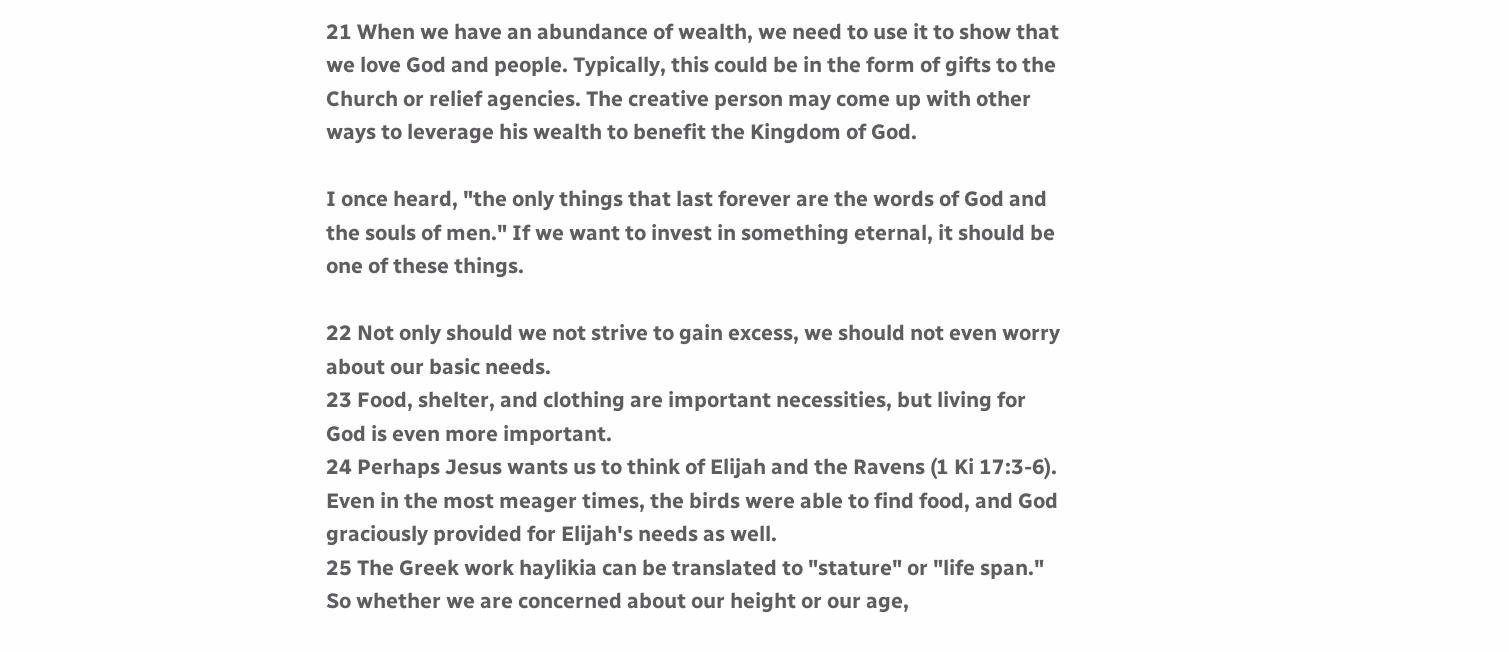21 When we have an abundance of wealth, we need to use it to show that we love God and people. Typically, this could be in the form of gifts to the Church or relief agencies. The creative person may come up with other ways to leverage his wealth to benefit the Kingdom of God.

I once heard, "the only things that last forever are the words of God and the souls of men." If we want to invest in something eternal, it should be one of these things.

22 Not only should we not strive to gain excess, we should not even worry about our basic needs.
23 Food, shelter, and clothing are important necessities, but living for God is even more important.
24 Perhaps Jesus wants us to think of Elijah and the Ravens (1 Ki 17:3-6). Even in the most meager times, the birds were able to find food, and God graciously provided for Elijah's needs as well.
25 The Greek work haylikia can be translated to "stature" or "life span." So whether we are concerned about our height or our age,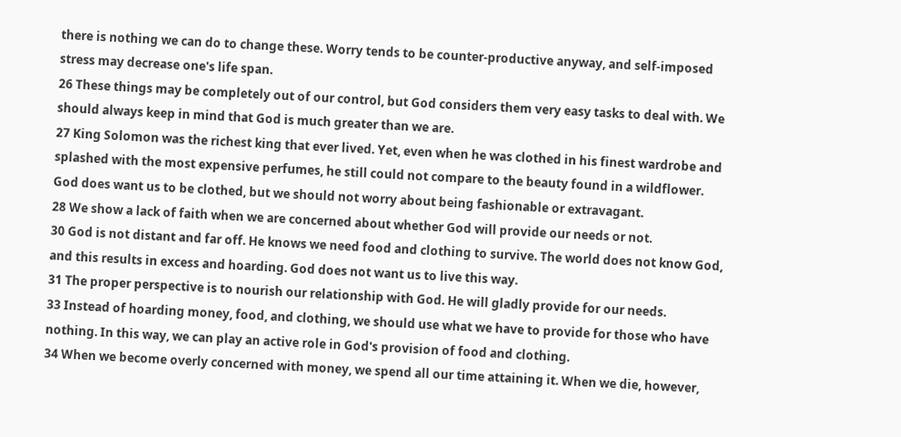there is nothing we can do to change these. Worry tends to be counter-productive anyway, and self-imposed stress may decrease one's life span.
26 These things may be completely out of our control, but God considers them very easy tasks to deal with. We should always keep in mind that God is much greater than we are.
27 King Solomon was the richest king that ever lived. Yet, even when he was clothed in his finest wardrobe and splashed with the most expensive perfumes, he still could not compare to the beauty found in a wildflower. God does want us to be clothed, but we should not worry about being fashionable or extravagant.
28 We show a lack of faith when we are concerned about whether God will provide our needs or not.
30 God is not distant and far off. He knows we need food and clothing to survive. The world does not know God, and this results in excess and hoarding. God does not want us to live this way.
31 The proper perspective is to nourish our relationship with God. He will gladly provide for our needs.
33 Instead of hoarding money, food, and clothing, we should use what we have to provide for those who have nothing. In this way, we can play an active role in God's provision of food and clothing.
34 When we become overly concerned with money, we spend all our time attaining it. When we die, however,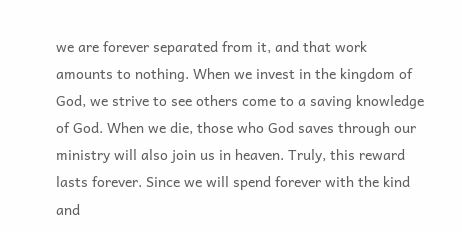we are forever separated from it, and that work amounts to nothing. When we invest in the kingdom of God, we strive to see others come to a saving knowledge of God. When we die, those who God saves through our ministry will also join us in heaven. Truly, this reward lasts forever. Since we will spend forever with the kind and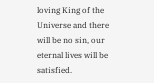loving King of the Universe and there will be no sin, our eternal lives will be satisfied.